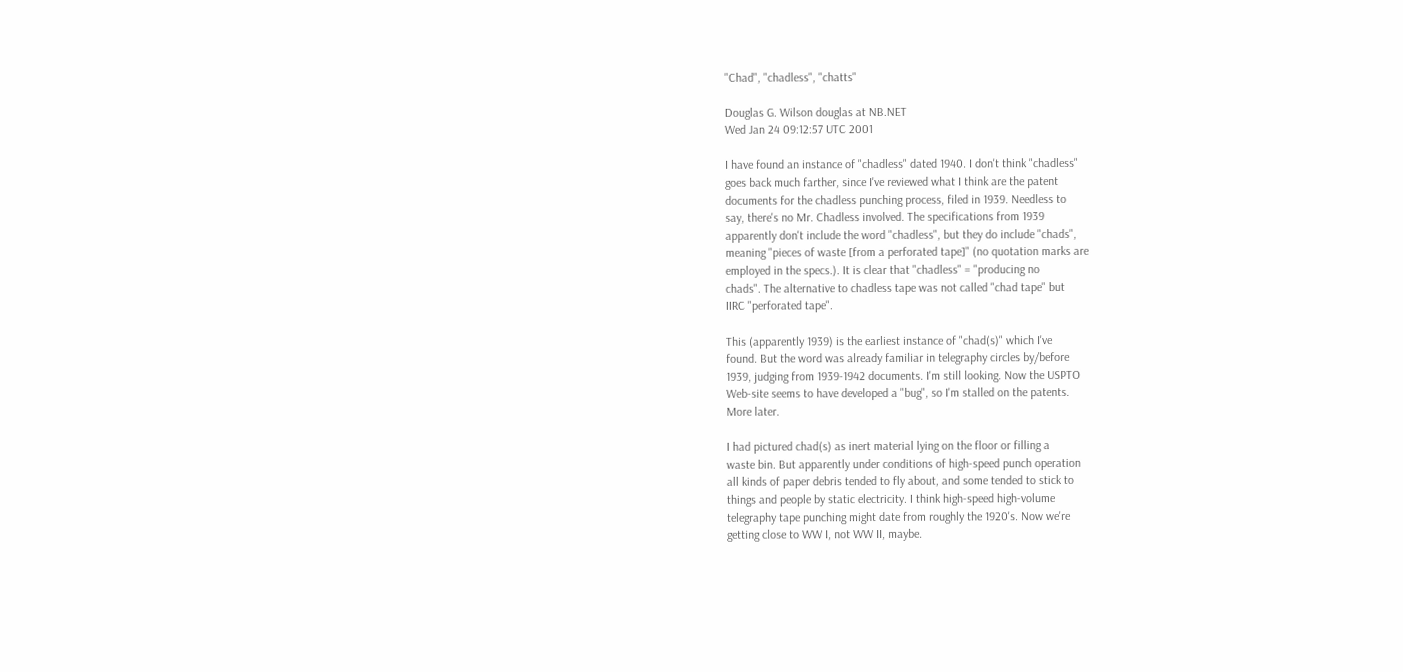"Chad", "chadless", "chatts"

Douglas G. Wilson douglas at NB.NET
Wed Jan 24 09:12:57 UTC 2001

I have found an instance of "chadless" dated 1940. I don't think "chadless"
goes back much farther, since I've reviewed what I think are the patent
documents for the chadless punching process, filed in 1939. Needless to
say, there's no Mr. Chadless involved. The specifications from 1939
apparently don't include the word "chadless", but they do include "chads",
meaning "pieces of waste [from a perforated tape]" (no quotation marks are
employed in the specs.). It is clear that "chadless" = "producing no
chads". The alternative to chadless tape was not called "chad tape" but
IIRC "perforated tape".

This (apparently 1939) is the earliest instance of "chad(s)" which I've
found. But the word was already familiar in telegraphy circles by/before
1939, judging from 1939-1942 documents. I'm still looking. Now the USPTO
Web-site seems to have developed a "bug", so I'm stalled on the patents.
More later.

I had pictured chad(s) as inert material lying on the floor or filling a
waste bin. But apparently under conditions of high-speed punch operation
all kinds of paper debris tended to fly about, and some tended to stick to
things and people by static electricity. I think high-speed high-volume
telegraphy tape punching might date from roughly the 1920's. Now we're
getting close to WW I, not WW II, maybe.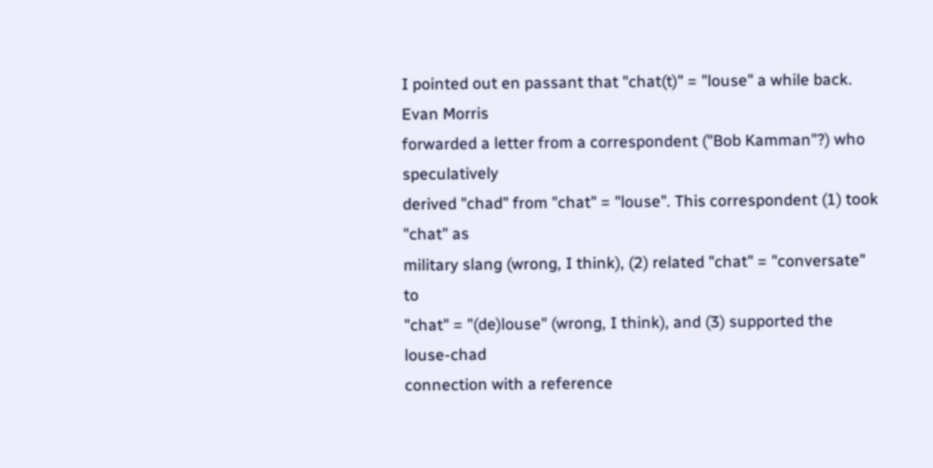I pointed out en passant that "chat(t)" = "louse" a while back. Evan Morris
forwarded a letter from a correspondent ("Bob Kamman"?) who speculatively
derived "chad" from "chat" = "louse". This correspondent (1) took "chat" as
military slang (wrong, I think), (2) related "chat" = "conversate" to
"chat" = "(de)louse" (wrong, I think), and (3) supported the louse-chad
connection with a reference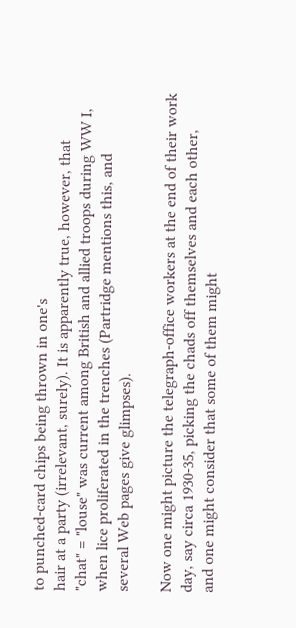to punched-card chips being thrown in one's
hair at a party (irrelevant, surely). It is apparently true, however, that
"chat" = "louse" was current among British and allied troops during WW I,
when lice proliferated in the trenches (Partridge mentions this, and
several Web pages give glimpses).

Now one might picture the telegraph-office workers at the end of their work
day, say circa 1930-35, picking the chads off themselves and each other,
and one might consider that some of them might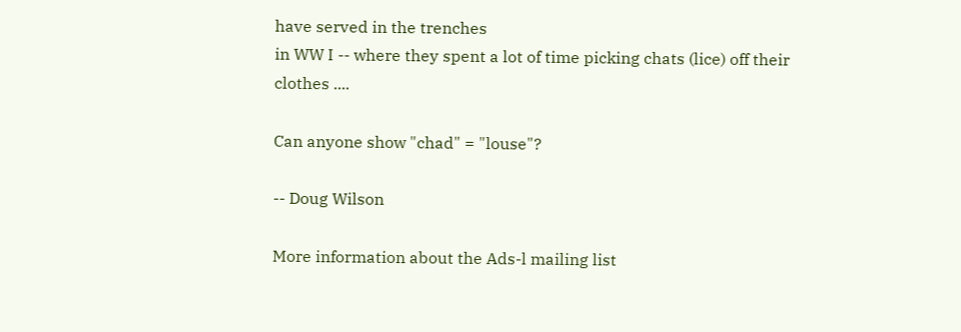have served in the trenches
in WW I -- where they spent a lot of time picking chats (lice) off their
clothes ....

Can anyone show "chad" = "louse"?

-- Doug Wilson

More information about the Ads-l mailing list